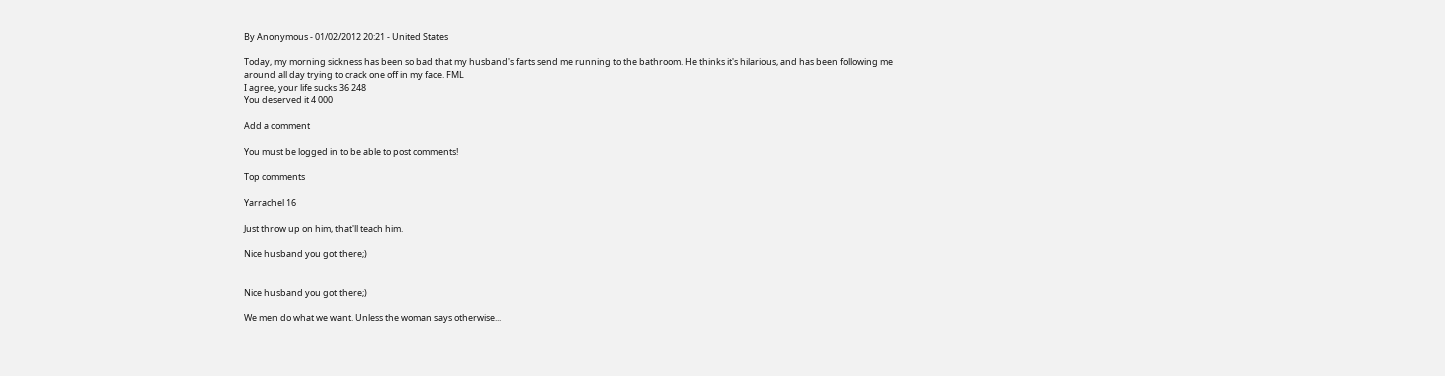By Anonymous - 01/02/2012 20:21 - United States

Today, my morning sickness has been so bad that my husband's farts send me running to the bathroom. He thinks it's hilarious, and has been following me around all day trying to crack one off in my face. FML
I agree, your life sucks 36 248
You deserved it 4 000

Add a comment

You must be logged in to be able to post comments!

Top comments

Yarrachel 16

Just throw up on him, that'll teach him.

Nice husband you got there;)


Nice husband you got there;)

We men do what we want. Unless the woman says otherwise...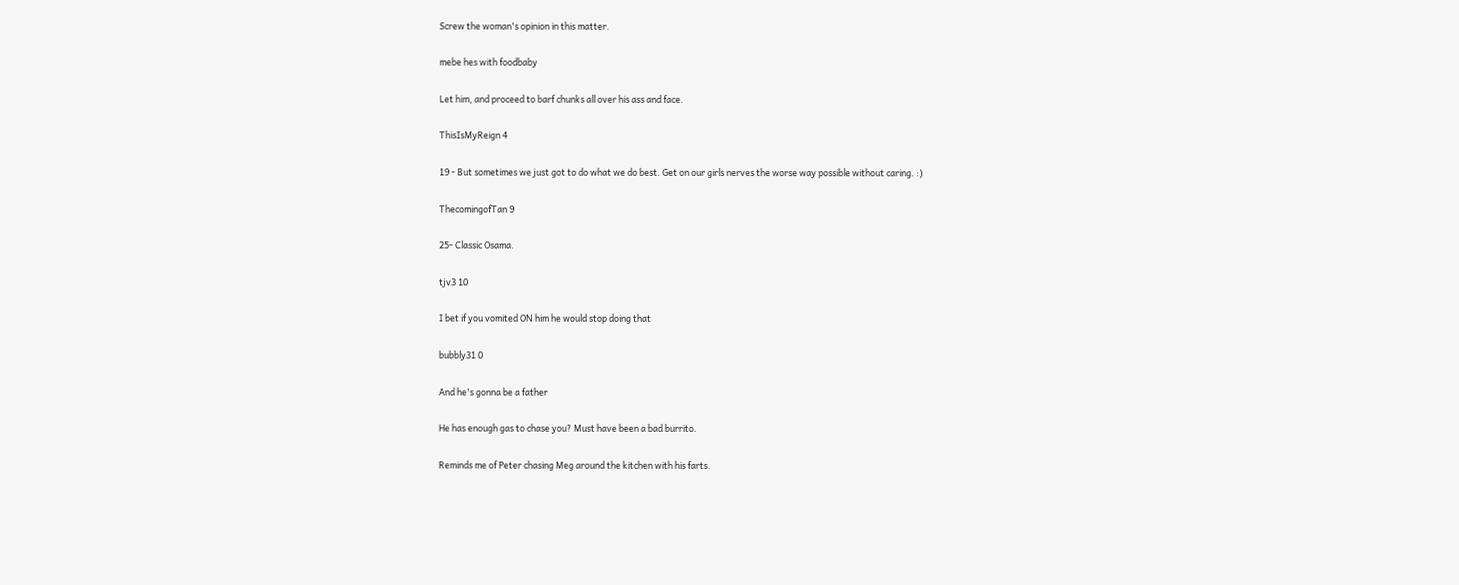Screw the woman's opinion in this matter.

mebe hes with foodbaby

Let him, and proceed to barf chunks all over his ass and face.

ThisIsMyReign 4

19 - But sometimes we just got to do what we do best. Get on our girls nerves the worse way possible without caring. :)

ThecomingofTan 9

25- Classic Osama.

tjv3 10

I bet if you vomited ON him he would stop doing that

bubbly31 0

And he's gonna be a father

He has enough gas to chase you? Must have been a bad burrito.

Reminds me of Peter chasing Meg around the kitchen with his farts.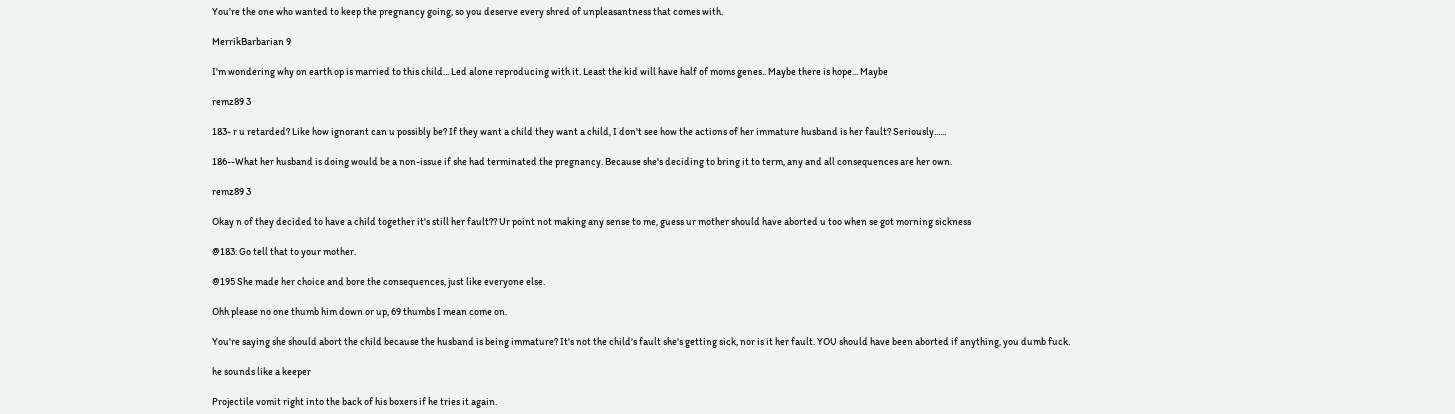You're the one who wanted to keep the pregnancy going, so you deserve every shred of unpleasantness that comes with.

MerrikBarbarian 9

I'm wondering why on earth op is married to this child... Led alone reproducing with it. Least the kid will have half of moms genes.. Maybe there is hope... Maybe

remz89 3

183- r u retarded? Like how ignorant can u possibly be? If they want a child they want a child, I don't see how the actions of her immature husband is her fault? Seriously......

186--What her husband is doing would be a non-issue if she had terminated the pregnancy. Because she's deciding to bring it to term, any and all consequences are her own.

remz89 3

Okay n of they decided to have a child together it's still her fault?? Ur point not making any sense to me, guess ur mother should have aborted u too when se got morning sickness

@183: Go tell that to your mother.

@195 She made her choice and bore the consequences, just like everyone else.

Ohh please no one thumb him down or up, 69 thumbs I mean come on.

You're saying she should abort the child because the husband is being immature? It's not the child's fault she's getting sick, nor is it her fault. YOU should have been aborted if anything, you dumb fuck.

he sounds like a keeper

Projectile vomit right into the back of his boxers if he tries it again.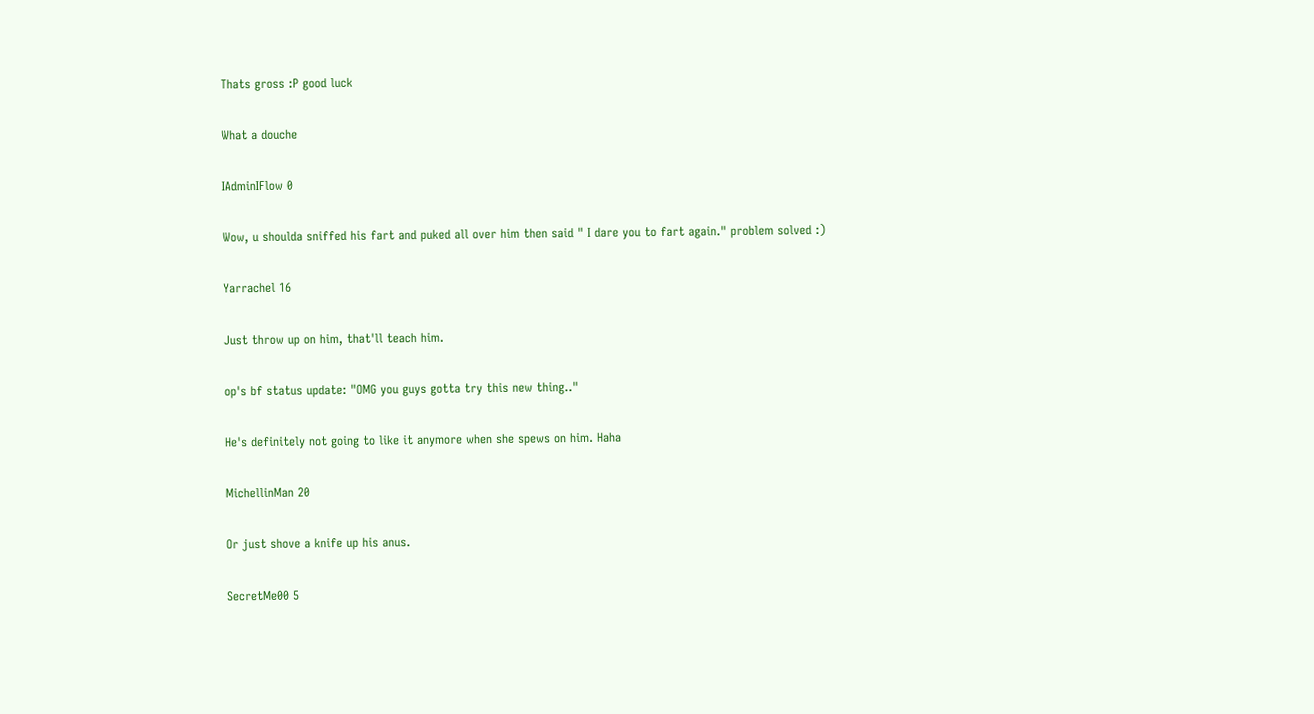Thats gross :P good luck

What a douche

IAdminIFlow 0

Wow, u shoulda sniffed his fart and puked all over him then said " I dare you to fart again." problem solved :)

Yarrachel 16

Just throw up on him, that'll teach him.

op's bf status update: "OMG you guys gotta try this new thing.."

He's definitely not going to like it anymore when she spews on him. Haha

MichellinMan 20

Or just shove a knife up his anus.

SecretMe00 5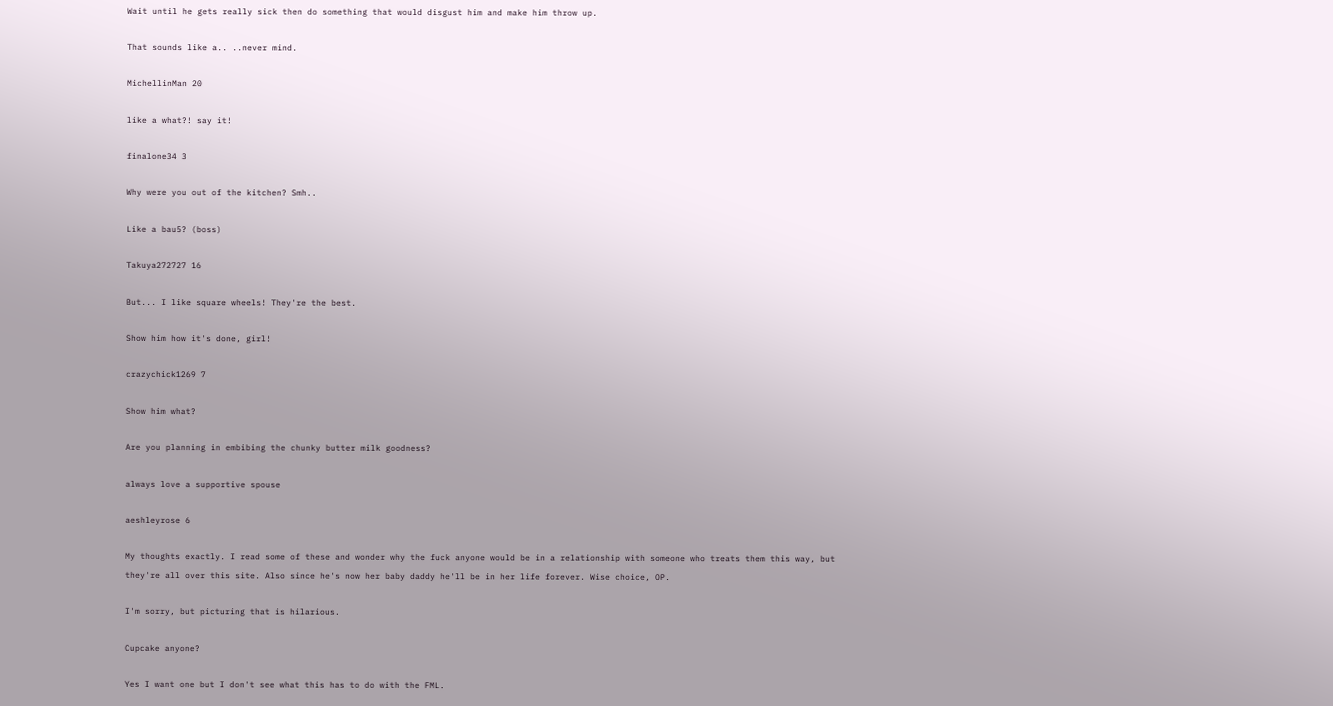Wait until he gets really sick then do something that would disgust him and make him throw up.

That sounds like a.. ..never mind.

MichellinMan 20

like a what?! say it!

finalone34 3

Why were you out of the kitchen? Smh..

Like a bau5? (boss)

Takuya272727 16

But... I like square wheels! They're the best.

Show him how it's done, girl!

crazychick1269 7

Show him what?

Are you planning in embibing the chunky butter milk goodness?

always love a supportive spouse

aeshleyrose 6

My thoughts exactly. I read some of these and wonder why the fuck anyone would be in a relationship with someone who treats them this way, but they're all over this site. Also since he's now her baby daddy he'll be in her life forever. Wise choice, OP.

I'm sorry, but picturing that is hilarious.

Cupcake anyone?

Yes I want one but I don't see what this has to do with the FML.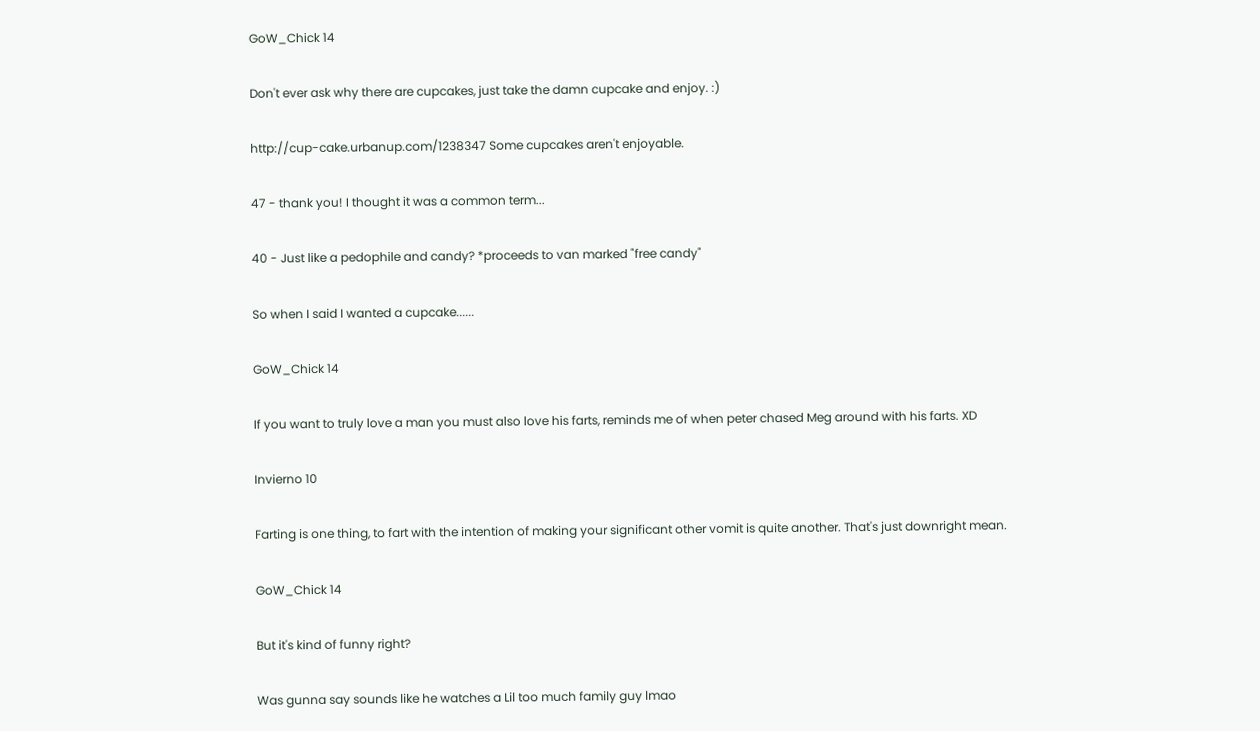GoW_Chick 14

Don't ever ask why there are cupcakes, just take the damn cupcake and enjoy. :)

http://cup-cake.urbanup.com/1238347 Some cupcakes aren't enjoyable.

47 - thank you! I thought it was a common term...

40 - Just like a pedophile and candy? *proceeds to van marked "free candy"

So when I said I wanted a cupcake......

GoW_Chick 14

If you want to truly love a man you must also love his farts, reminds me of when peter chased Meg around with his farts. XD

Invierno 10

Farting is one thing, to fart with the intention of making your significant other vomit is quite another. That's just downright mean.

GoW_Chick 14

But it's kind of funny right?

Was gunna say sounds like he watches a Lil too much family guy lmao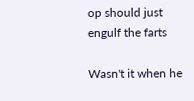op should just engulf the farts

Wasn't it when he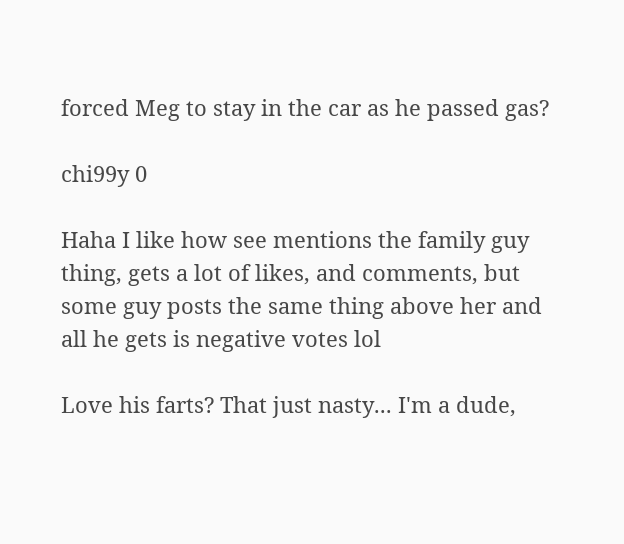forced Meg to stay in the car as he passed gas?

chi99y 0

Haha I like how see mentions the family guy thing, gets a lot of likes, and comments, but some guy posts the same thing above her and all he gets is negative votes lol

Love his farts? That just nasty... I'm a dude,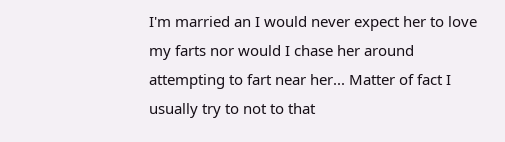I'm married an I would never expect her to love my farts nor would I chase her around attempting to fart near her... Matter of fact I usually try to not to that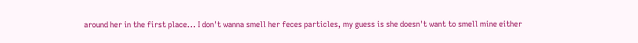around her in the first place... I don't wanna smell her feces particles, my guess is she doesn't want to smell mine either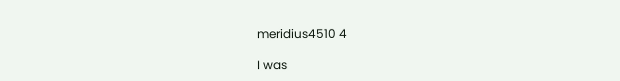meridius4510 4

I was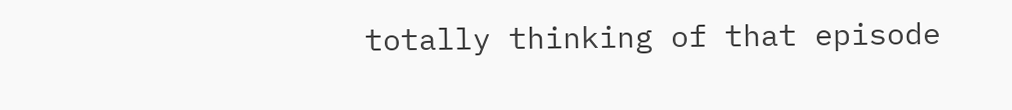totally thinking of that episode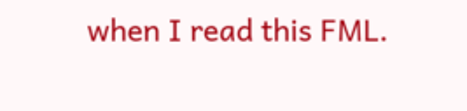when I read this FML.